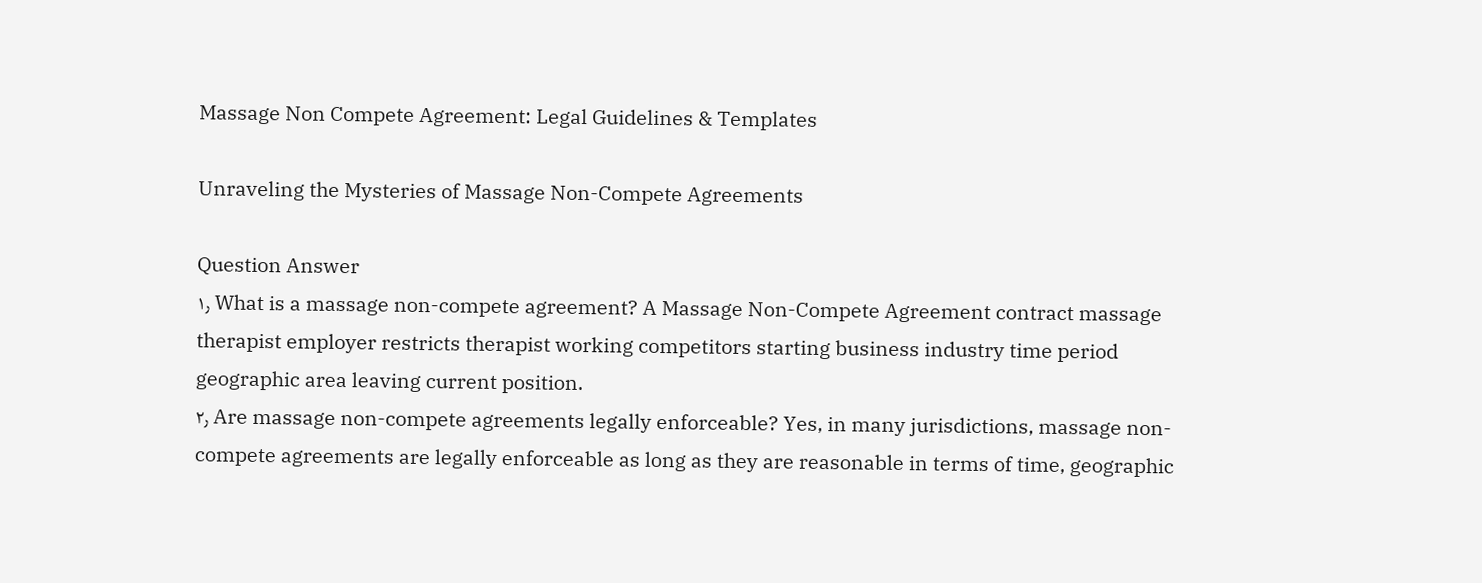Massage Non Compete Agreement: Legal Guidelines & Templates

Unraveling the Mysteries of Massage Non-Compete Agreements

Question Answer
۱٫ What is a massage non-compete agreement? A Massage Non-Compete Agreement contract massage therapist employer restricts therapist working competitors starting business industry time period geographic area leaving current position.
۲٫ Are massage non-compete agreements legally enforceable? Yes, in many jurisdictions, massage non-compete agreements are legally enforceable as long as they are reasonable in terms of time, geographic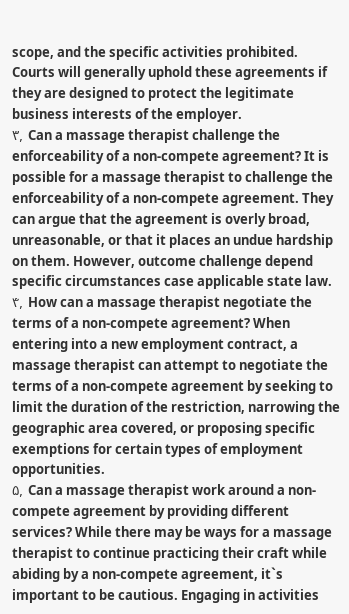scope, and the specific activities prohibited. Courts will generally uphold these agreements if they are designed to protect the legitimate business interests of the employer.
۳٫ Can a massage therapist challenge the enforceability of a non-compete agreement? It is possible for a massage therapist to challenge the enforceability of a non-compete agreement. They can argue that the agreement is overly broad, unreasonable, or that it places an undue hardship on them. However, outcome challenge depend specific circumstances case applicable state law.
۴٫ How can a massage therapist negotiate the terms of a non-compete agreement? When entering into a new employment contract, a massage therapist can attempt to negotiate the terms of a non-compete agreement by seeking to limit the duration of the restriction, narrowing the geographic area covered, or proposing specific exemptions for certain types of employment opportunities.
۵٫ Can a massage therapist work around a non-compete agreement by providing different services? While there may be ways for a massage therapist to continue practicing their craft while abiding by a non-compete agreement, it`s important to be cautious. Engaging in activities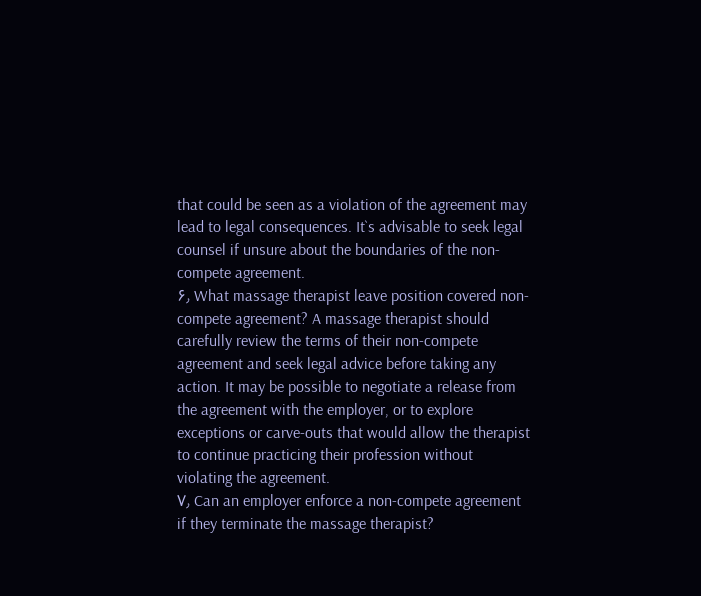that could be seen as a violation of the agreement may lead to legal consequences. It`s advisable to seek legal counsel if unsure about the boundaries of the non-compete agreement.
۶٫ What massage therapist leave position covered non-compete agreement? A massage therapist should carefully review the terms of their non-compete agreement and seek legal advice before taking any action. It may be possible to negotiate a release from the agreement with the employer, or to explore exceptions or carve-outs that would allow the therapist to continue practicing their profession without violating the agreement.
۷٫ Can an employer enforce a non-compete agreement if they terminate the massage therapist?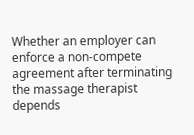Whether an employer can enforce a non-compete agreement after terminating the massage therapist depends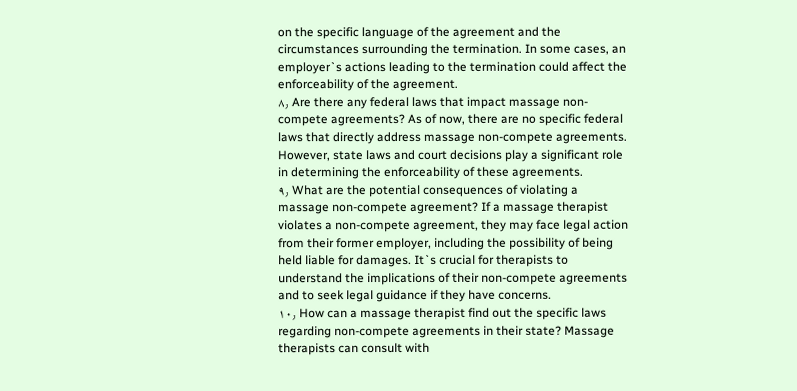on the specific language of the agreement and the circumstances surrounding the termination. In some cases, an employer`s actions leading to the termination could affect the enforceability of the agreement.
۸٫ Are there any federal laws that impact massage non-compete agreements? As of now, there are no specific federal laws that directly address massage non-compete agreements. However, state laws and court decisions play a significant role in determining the enforceability of these agreements.
۹٫ What are the potential consequences of violating a massage non-compete agreement? If a massage therapist violates a non-compete agreement, they may face legal action from their former employer, including the possibility of being held liable for damages. It`s crucial for therapists to understand the implications of their non-compete agreements and to seek legal guidance if they have concerns.
۱۰٫ How can a massage therapist find out the specific laws regarding non-compete agreements in their state? Massage therapists can consult with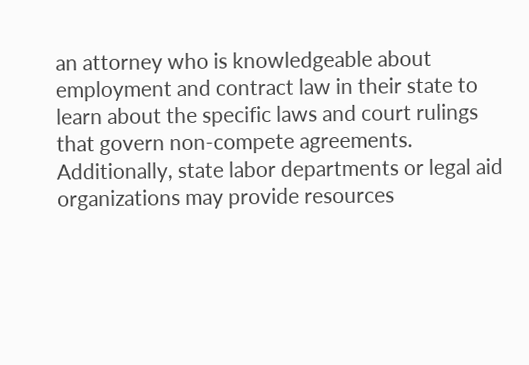an attorney who is knowledgeable about employment and contract law in their state to learn about the specific laws and court rulings that govern non-compete agreements. Additionally, state labor departments or legal aid organizations may provide resources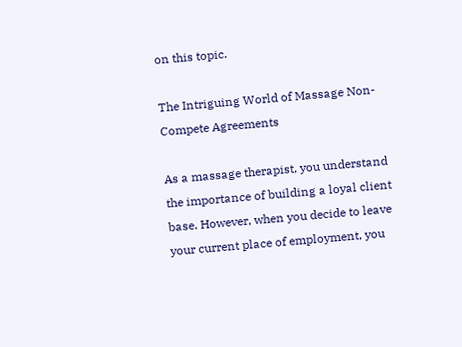on this topic.

The Intriguing World of Massage Non-Compete Agreements

As a massage therapist, you understand the importance of building a loyal client base. However, when you decide to leave your current place of employment, you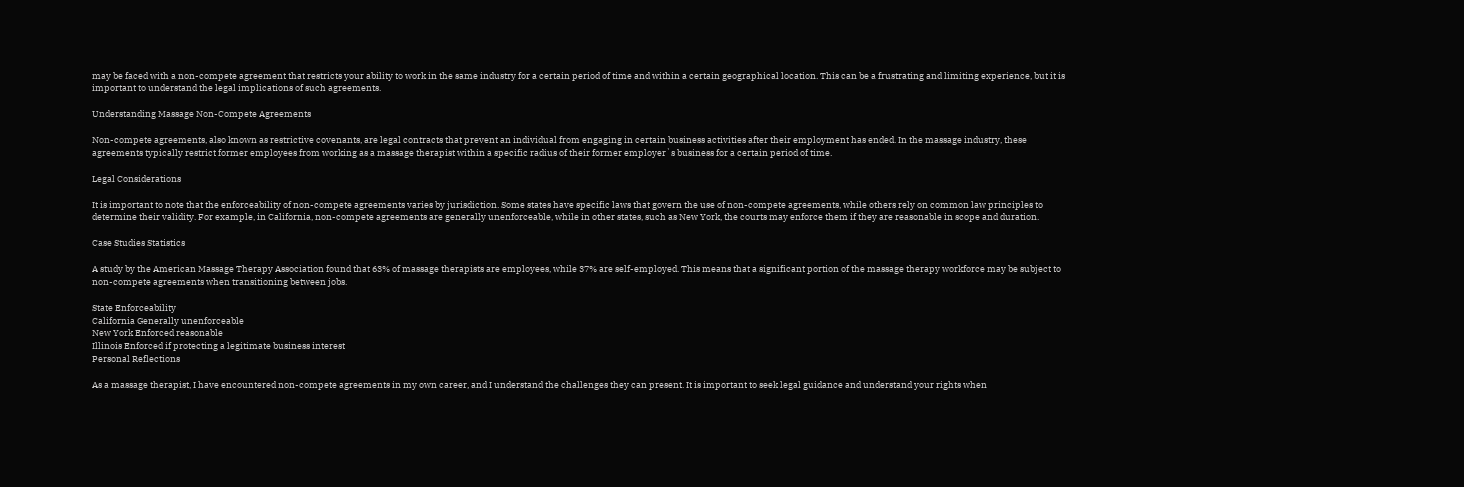may be faced with a non-compete agreement that restricts your ability to work in the same industry for a certain period of time and within a certain geographical location. This can be a frustrating and limiting experience, but it is important to understand the legal implications of such agreements.

Understanding Massage Non-Compete Agreements

Non-compete agreements, also known as restrictive covenants, are legal contracts that prevent an individual from engaging in certain business activities after their employment has ended. In the massage industry, these agreements typically restrict former employees from working as a massage therapist within a specific radius of their former employer`s business for a certain period of time.

Legal Considerations

It is important to note that the enforceability of non-compete agreements varies by jurisdiction. Some states have specific laws that govern the use of non-compete agreements, while others rely on common law principles to determine their validity. For example, in California, non-compete agreements are generally unenforceable, while in other states, such as New York, the courts may enforce them if they are reasonable in scope and duration.

Case Studies Statistics

A study by the American Massage Therapy Association found that 63% of massage therapists are employees, while 37% are self-employed. This means that a significant portion of the massage therapy workforce may be subject to non-compete agreements when transitioning between jobs.

State Enforceability
California Generally unenforceable
New York Enforced reasonable
Illinois Enforced if protecting a legitimate business interest
Personal Reflections

As a massage therapist, I have encountered non-compete agreements in my own career, and I understand the challenges they can present. It is important to seek legal guidance and understand your rights when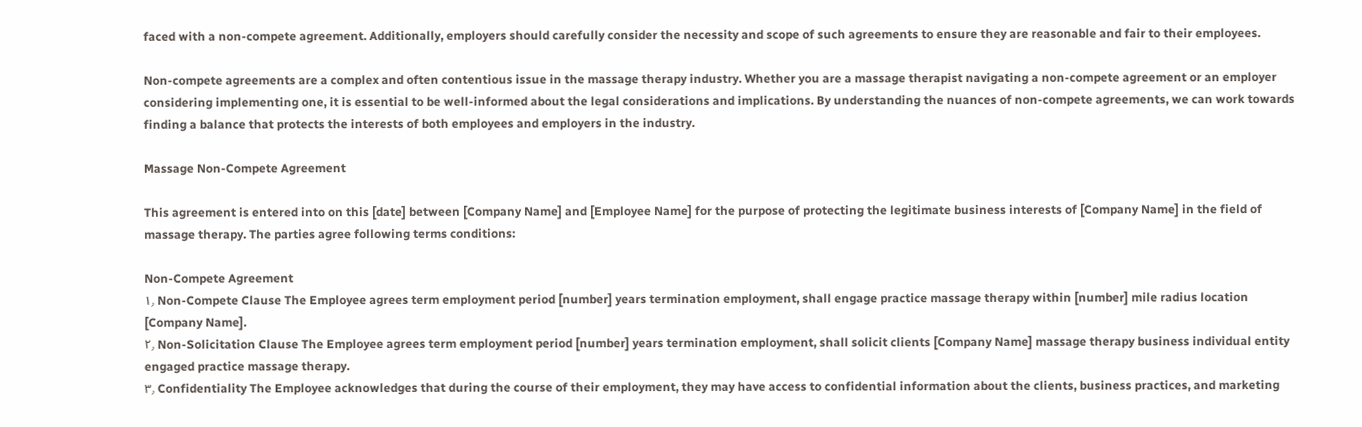faced with a non-compete agreement. Additionally, employers should carefully consider the necessity and scope of such agreements to ensure they are reasonable and fair to their employees.

Non-compete agreements are a complex and often contentious issue in the massage therapy industry. Whether you are a massage therapist navigating a non-compete agreement or an employer considering implementing one, it is essential to be well-informed about the legal considerations and implications. By understanding the nuances of non-compete agreements, we can work towards finding a balance that protects the interests of both employees and employers in the industry.

Massage Non-Compete Agreement

This agreement is entered into on this [date] between [Company Name] and [Employee Name] for the purpose of protecting the legitimate business interests of [Company Name] in the field of massage therapy. The parties agree following terms conditions:

Non-Compete Agreement
۱٫ Non-Compete Clause The Employee agrees term employment period [number] years termination employment, shall engage practice massage therapy within [number] mile radius location [Company Name].
۲٫ Non-Solicitation Clause The Employee agrees term employment period [number] years termination employment, shall solicit clients [Company Name] massage therapy business individual entity engaged practice massage therapy.
۳٫ Confidentiality The Employee acknowledges that during the course of their employment, they may have access to confidential information about the clients, business practices, and marketing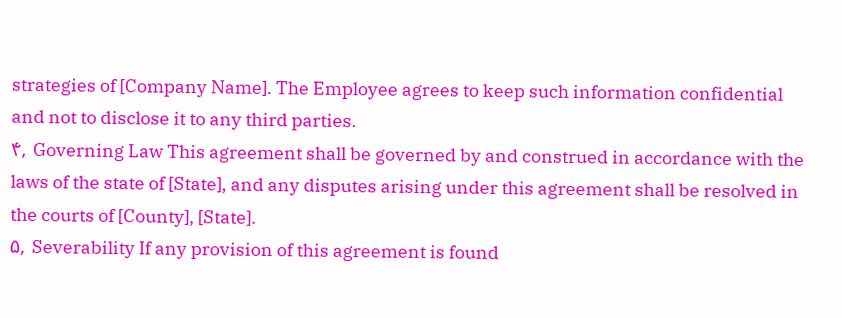strategies of [Company Name]. The Employee agrees to keep such information confidential and not to disclose it to any third parties.
۴٫ Governing Law This agreement shall be governed by and construed in accordance with the laws of the state of [State], and any disputes arising under this agreement shall be resolved in the courts of [County], [State].
۵٫ Severability If any provision of this agreement is found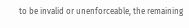to be invalid or unenforceable, the remaining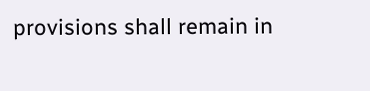provisions shall remain in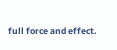full force and effect.